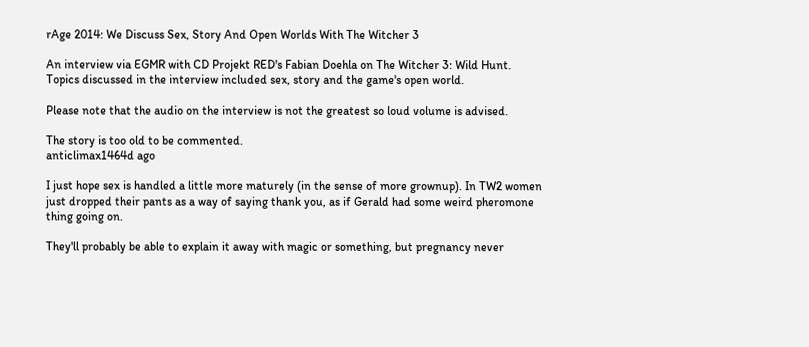rAge 2014: We Discuss Sex, Story And Open Worlds With The Witcher 3

An interview via EGMR with CD Projekt RED's Fabian Doehla on The Witcher 3: Wild Hunt. Topics discussed in the interview included sex, story and the game's open world.

Please note that the audio on the interview is not the greatest so loud volume is advised.

The story is too old to be commented.
anticlimax1464d ago

I just hope sex is handled a little more maturely (in the sense of more grownup). In TW2 women just dropped their pants as a way of saying thank you, as if Gerald had some weird pheromone thing going on.

They'll probably be able to explain it away with magic or something, but pregnancy never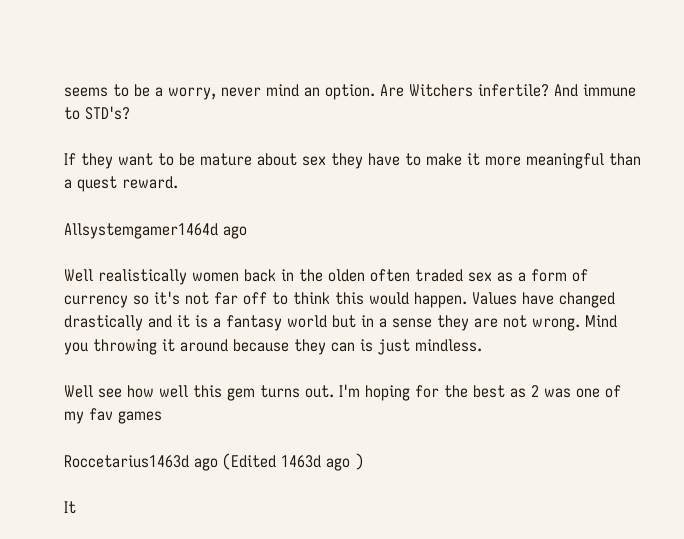seems to be a worry, never mind an option. Are Witchers infertile? And immune to STD's?

If they want to be mature about sex they have to make it more meaningful than a quest reward.

Allsystemgamer1464d ago

Well realistically women back in the olden often traded sex as a form of currency so it's not far off to think this would happen. Values have changed drastically and it is a fantasy world but in a sense they are not wrong. Mind you throwing it around because they can is just mindless.

Well see how well this gem turns out. I'm hoping for the best as 2 was one of my fav games

Roccetarius1463d ago (Edited 1463d ago )

It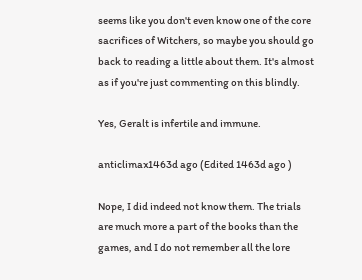seems like you don't even know one of the core sacrifices of Witchers, so maybe you should go back to reading a little about them. It's almost as if you're just commenting on this blindly.

Yes, Geralt is infertile and immune.

anticlimax1463d ago (Edited 1463d ago )

Nope, I did indeed not know them. The trials are much more a part of the books than the games, and I do not remember all the lore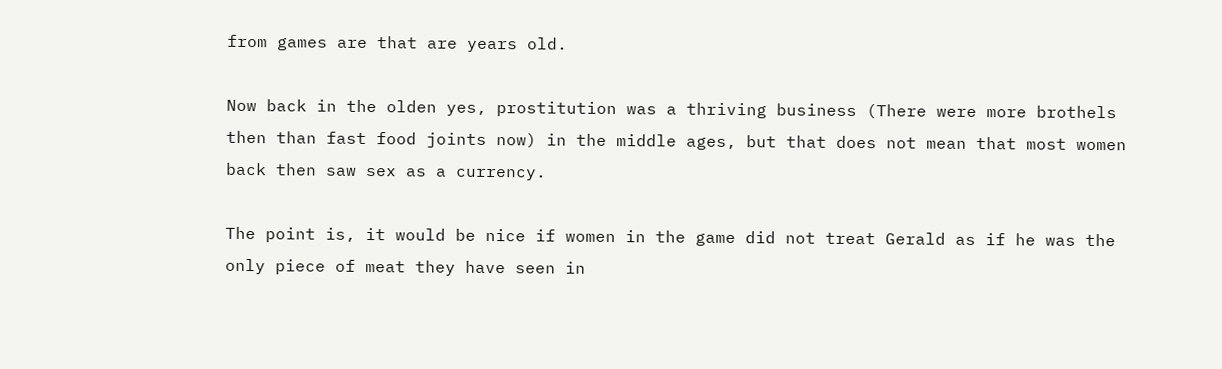from games are that are years old.

Now back in the olden yes, prostitution was a thriving business (There were more brothels then than fast food joints now) in the middle ages, but that does not mean that most women back then saw sex as a currency.

The point is, it would be nice if women in the game did not treat Gerald as if he was the only piece of meat they have seen in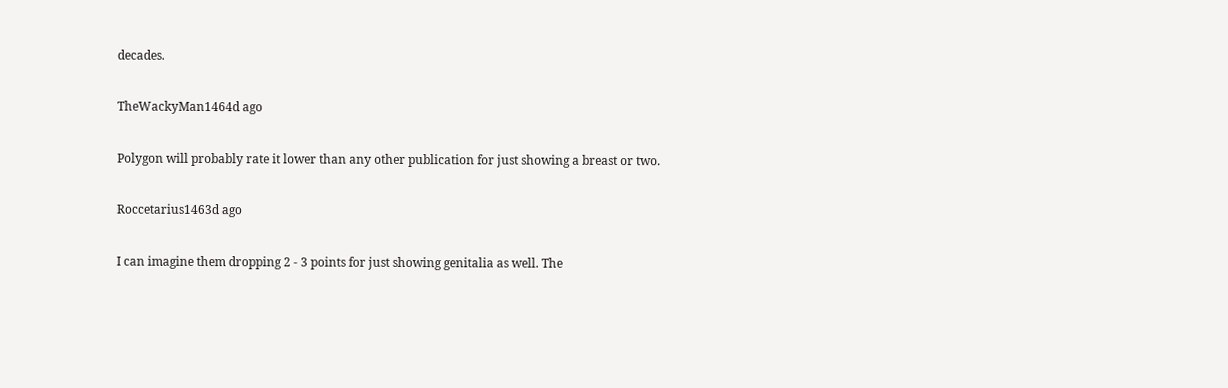decades.

TheWackyMan1464d ago

Polygon will probably rate it lower than any other publication for just showing a breast or two.

Roccetarius1463d ago

I can imagine them dropping 2 - 3 points for just showing genitalia as well. The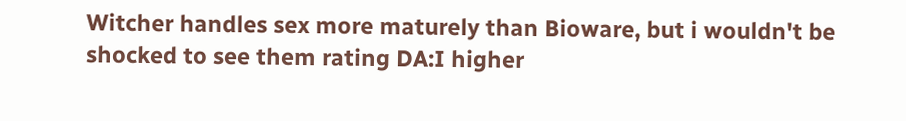Witcher handles sex more maturely than Bioware, but i wouldn't be shocked to see them rating DA:I higher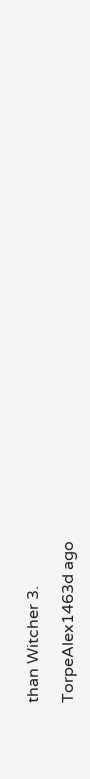than Witcher 3.

TorpeAlex1463d ago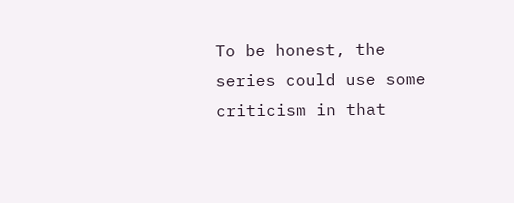To be honest, the series could use some criticism in that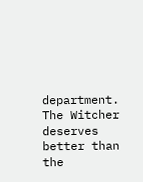department. The Witcher deserves better than the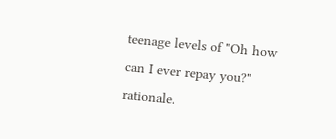teenage levels of "Oh how can I ever repay you?" rationale.